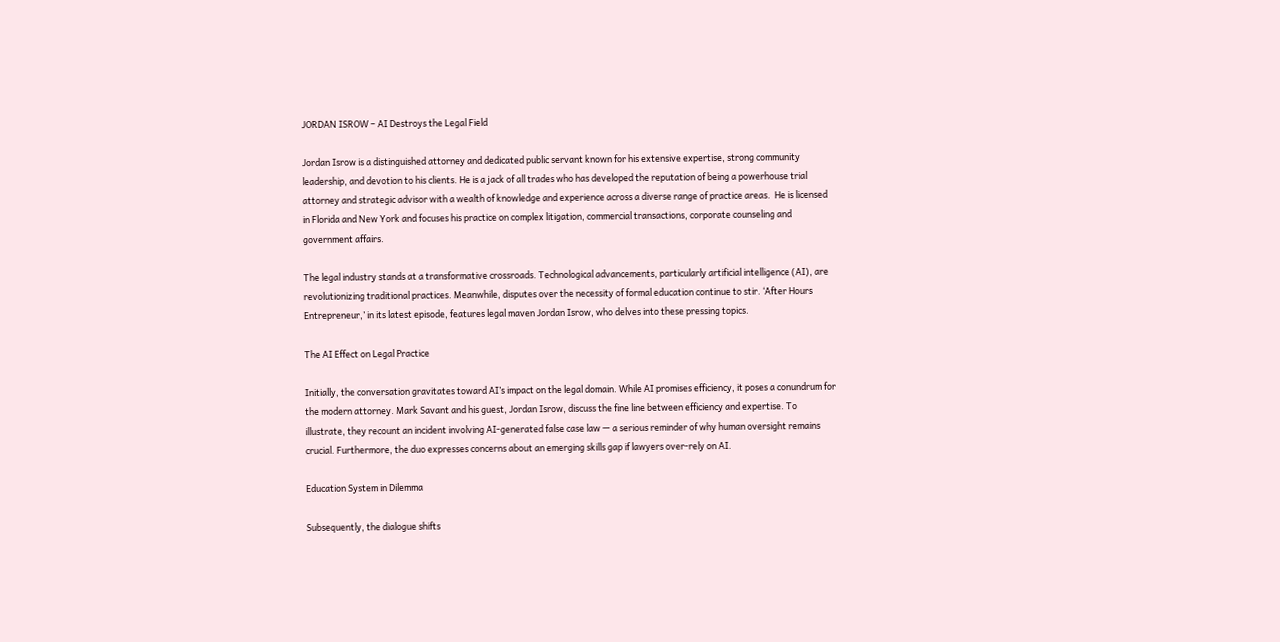JORDAN ISROW – AI Destroys the Legal Field

Jordan Isrow is a distinguished attorney and dedicated public servant known for his extensive expertise, strong community leadership, and devotion to his clients. He is a jack of all trades who has developed the reputation of being a powerhouse trial attorney and strategic advisor with a wealth of knowledge and experience across a diverse range of practice areas.  He is licensed in Florida and New York and focuses his practice on complex litigation, commercial transactions, corporate counseling and government affairs.

The legal industry stands at a transformative crossroads. Technological advancements, particularly artificial intelligence (AI), are revolutionizing traditional practices. Meanwhile, disputes over the necessity of formal education continue to stir. ‘After Hours Entrepreneur,’ in its latest episode, features legal maven Jordan Isrow, who delves into these pressing topics.

The AI Effect on Legal Practice

Initially, the conversation gravitates toward AI’s impact on the legal domain. While AI promises efficiency, it poses a conundrum for the modern attorney. Mark Savant and his guest, Jordan Isrow, discuss the fine line between efficiency and expertise. To illustrate, they recount an incident involving AI-generated false case law — a serious reminder of why human oversight remains crucial. Furthermore, the duo expresses concerns about an emerging skills gap if lawyers over-rely on AI.

Education System in Dilemma

Subsequently, the dialogue shifts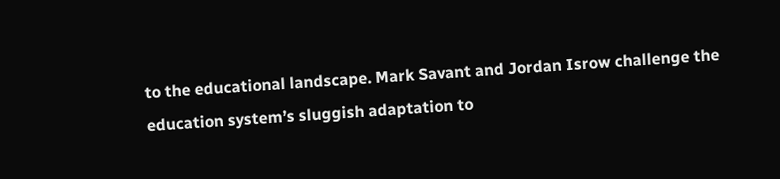to the educational landscape. Mark Savant and Jordan Isrow challenge the education system’s sluggish adaptation to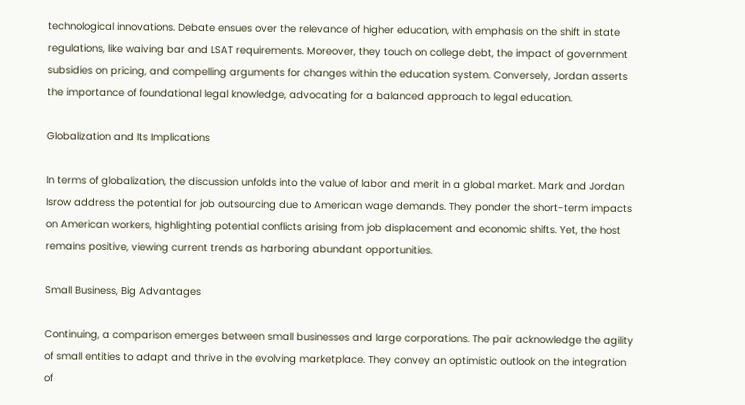technological innovations. Debate ensues over the relevance of higher education, with emphasis on the shift in state regulations, like waiving bar and LSAT requirements. Moreover, they touch on college debt, the impact of government subsidies on pricing, and compelling arguments for changes within the education system. Conversely, Jordan asserts the importance of foundational legal knowledge, advocating for a balanced approach to legal education.

Globalization and Its Implications

In terms of globalization, the discussion unfolds into the value of labor and merit in a global market. Mark and Jordan Isrow address the potential for job outsourcing due to American wage demands. They ponder the short-term impacts on American workers, highlighting potential conflicts arising from job displacement and economic shifts. Yet, the host remains positive, viewing current trends as harboring abundant opportunities.

Small Business, Big Advantages

Continuing, a comparison emerges between small businesses and large corporations. The pair acknowledge the agility of small entities to adapt and thrive in the evolving marketplace. They convey an optimistic outlook on the integration of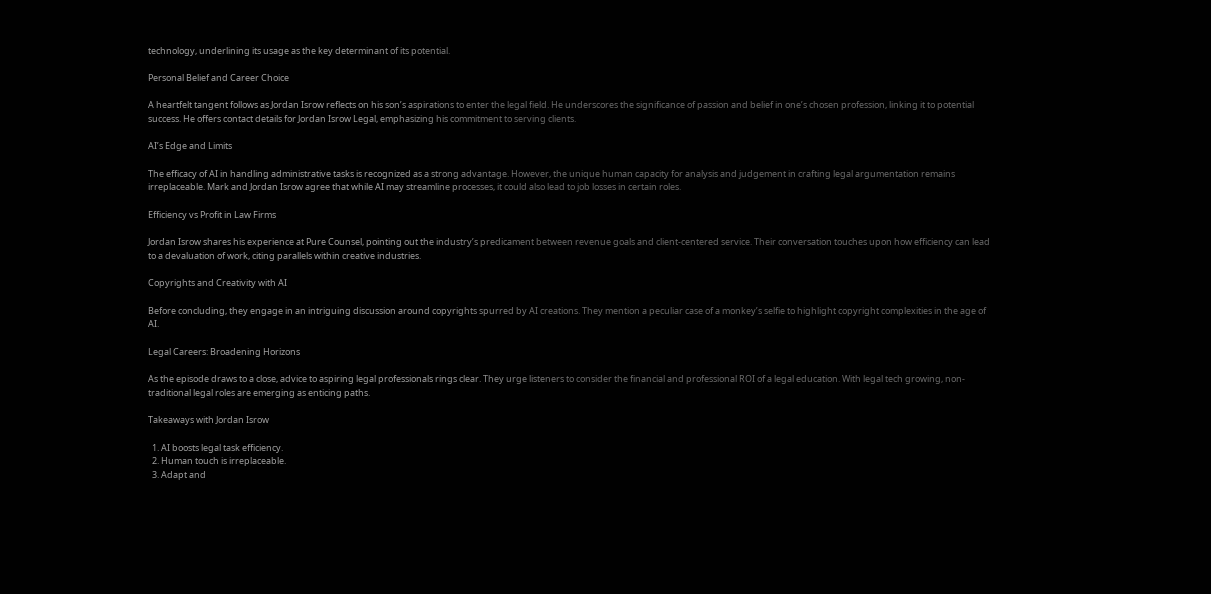technology, underlining its usage as the key determinant of its potential.

Personal Belief and Career Choice

A heartfelt tangent follows as Jordan Isrow reflects on his son’s aspirations to enter the legal field. He underscores the significance of passion and belief in one’s chosen profession, linking it to potential success. He offers contact details for Jordan Isrow Legal, emphasizing his commitment to serving clients.

AI’s Edge and Limits

The efficacy of AI in handling administrative tasks is recognized as a strong advantage. However, the unique human capacity for analysis and judgement in crafting legal argumentation remains irreplaceable. Mark and Jordan Isrow agree that while AI may streamline processes, it could also lead to job losses in certain roles.

Efficiency vs Profit in Law Firms

Jordan Isrow shares his experience at Pure Counsel, pointing out the industry’s predicament between revenue goals and client-centered service. Their conversation touches upon how efficiency can lead to a devaluation of work, citing parallels within creative industries.

Copyrights and Creativity with AI

Before concluding, they engage in an intriguing discussion around copyrights spurred by AI creations. They mention a peculiar case of a monkey’s selfie to highlight copyright complexities in the age of AI.

Legal Careers: Broadening Horizons

As the episode draws to a close, advice to aspiring legal professionals rings clear. They urge listeners to consider the financial and professional ROI of a legal education. With legal tech growing, non-traditional legal roles are emerging as enticing paths.

Takeaways with Jordan Isrow

  1. AI boosts legal task efficiency.
  2. Human touch is irreplaceable.
  3. Adapt and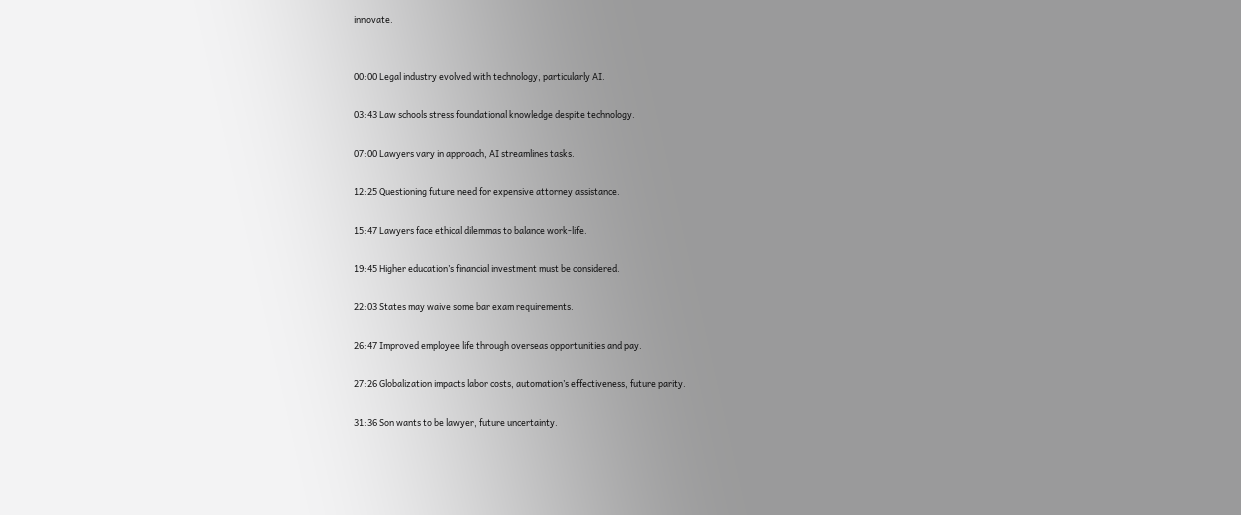innovate.


00:00 Legal industry evolved with technology, particularly AI.

03:43 Law schools stress foundational knowledge despite technology.

07:00 Lawyers vary in approach, AI streamlines tasks.

12:25 Questioning future need for expensive attorney assistance.

15:47 Lawyers face ethical dilemmas to balance work-life.

19:45 Higher education’s financial investment must be considered.

22:03 States may waive some bar exam requirements.

26:47 Improved employee life through overseas opportunities and pay.

27:26 Globalization impacts labor costs, automation’s effectiveness, future parity.

31:36 Son wants to be lawyer, future uncertainty.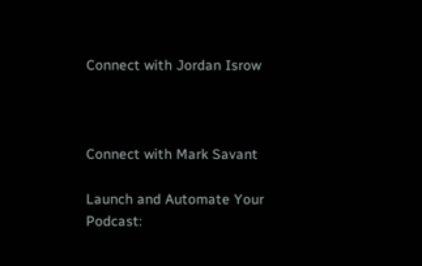Connect with Jordan Isrow



Connect with Mark Savant

Launch and Automate Your Podcast: